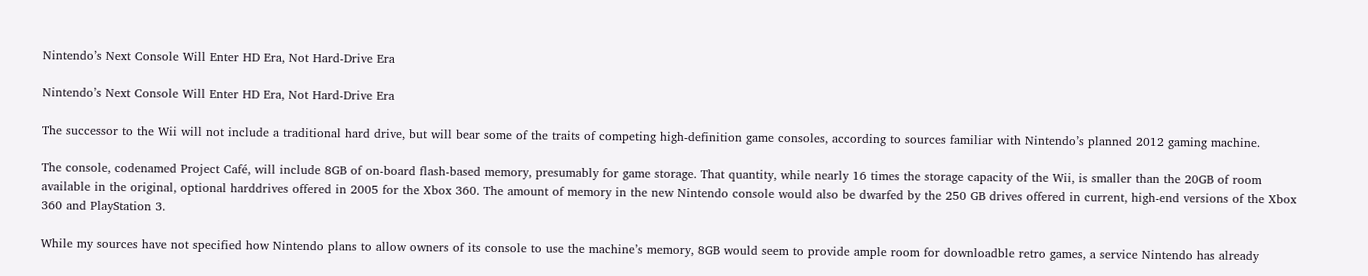Nintendo’s Next Console Will Enter HD Era, Not Hard-Drive Era

Nintendo’s Next Console Will Enter HD Era, Not Hard-Drive Era

The successor to the Wii will not include a traditional hard drive, but will bear some of the traits of competing high-definition game consoles, according to sources familiar with Nintendo’s planned 2012 gaming machine.

The console, codenamed Project Café, will include 8GB of on-board flash-based memory, presumably for game storage. That quantity, while nearly 16 times the storage capacity of the Wii, is smaller than the 20GB of room available in the original, optional harddrives offered in 2005 for the Xbox 360. The amount of memory in the new Nintendo console would also be dwarfed by the 250 GB drives offered in current, high-end versions of the Xbox 360 and PlayStation 3.

While my sources have not specified how Nintendo plans to allow owners of its console to use the machine’s memory, 8GB would seem to provide ample room for downloadble retro games, a service Nintendo has already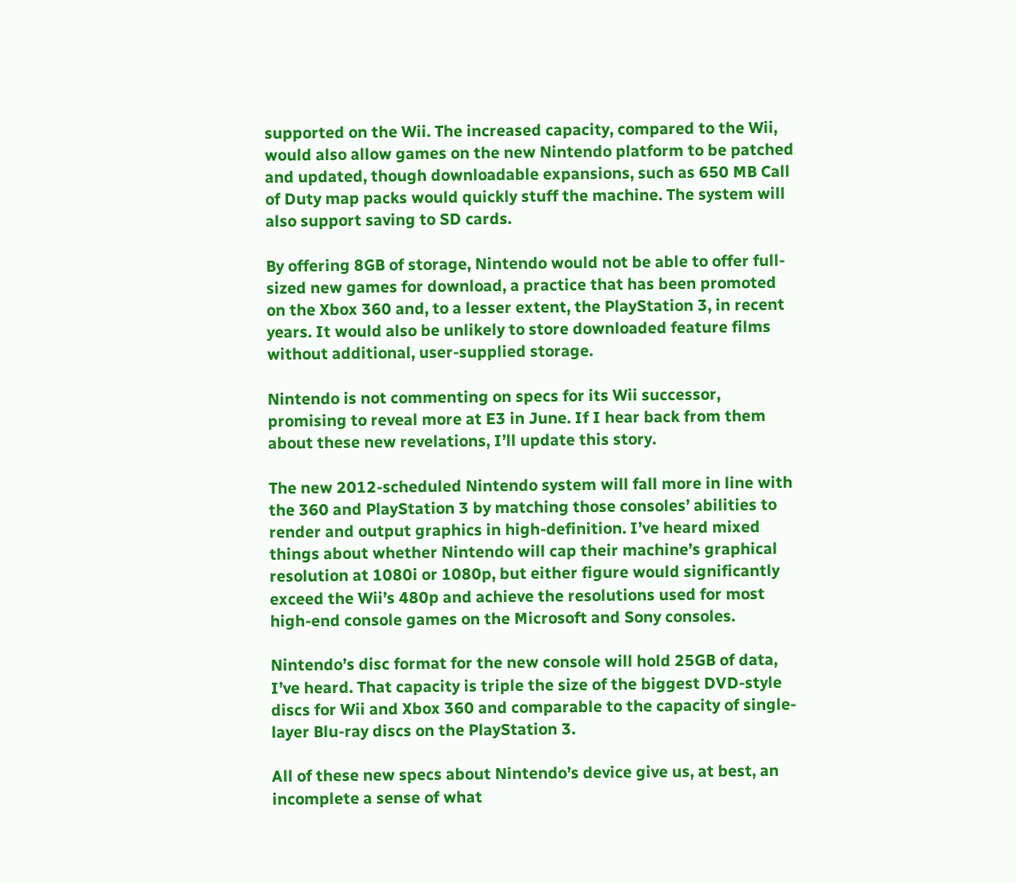supported on the Wii. The increased capacity, compared to the Wii, would also allow games on the new Nintendo platform to be patched and updated, though downloadable expansions, such as 650 MB Call of Duty map packs would quickly stuff the machine. The system will also support saving to SD cards.

By offering 8GB of storage, Nintendo would not be able to offer full-sized new games for download, a practice that has been promoted on the Xbox 360 and, to a lesser extent, the PlayStation 3, in recent years. It would also be unlikely to store downloaded feature films without additional, user-supplied storage.

Nintendo is not commenting on specs for its Wii successor, promising to reveal more at E3 in June. If I hear back from them about these new revelations, I’ll update this story.

The new 2012-scheduled Nintendo system will fall more in line with the 360 and PlayStation 3 by matching those consoles’ abilities to render and output graphics in high-definition. I’ve heard mixed things about whether Nintendo will cap their machine’s graphical resolution at 1080i or 1080p, but either figure would significantly exceed the Wii’s 480p and achieve the resolutions used for most high-end console games on the Microsoft and Sony consoles.

Nintendo’s disc format for the new console will hold 25GB of data, I’ve heard. That capacity is triple the size of the biggest DVD-style discs for Wii and Xbox 360 and comparable to the capacity of single-layer Blu-ray discs on the PlayStation 3.

All of these new specs about Nintendo’s device give us, at best, an incomplete a sense of what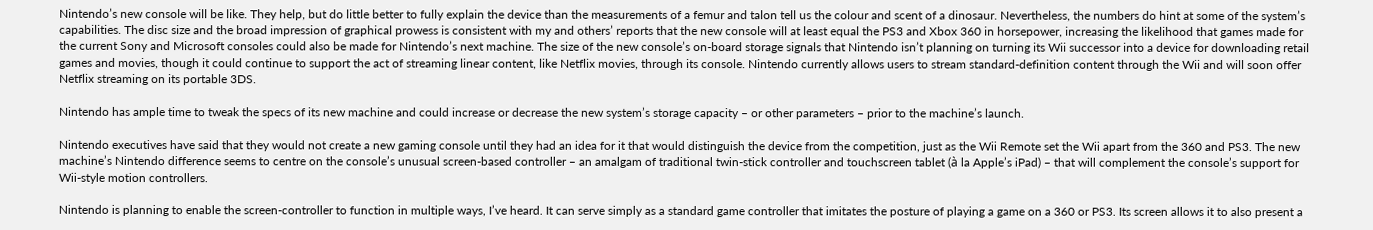Nintendo’s new console will be like. They help, but do little better to fully explain the device than the measurements of a femur and talon tell us the colour and scent of a dinosaur. Nevertheless, the numbers do hint at some of the system’s capabilities. The disc size and the broad impression of graphical prowess is consistent with my and others’ reports that the new console will at least equal the PS3 and Xbox 360 in horsepower, increasing the likelihood that games made for the current Sony and Microsoft consoles could also be made for Nintendo’s next machine. The size of the new console’s on-board storage signals that Nintendo isn’t planning on turning its Wii successor into a device for downloading retail games and movies, though it could continue to support the act of streaming linear content, like Netflix movies, through its console. Nintendo currently allows users to stream standard-definition content through the Wii and will soon offer Netflix streaming on its portable 3DS.

Nintendo has ample time to tweak the specs of its new machine and could increase or decrease the new system’s storage capacity – or other parameters – prior to the machine’s launch.

Nintendo executives have said that they would not create a new gaming console until they had an idea for it that would distinguish the device from the competition, just as the Wii Remote set the Wii apart from the 360 and PS3. The new machine’s Nintendo difference seems to centre on the console’s unusual screen-based controller – an amalgam of traditional twin-stick controller and touchscreen tablet (à la Apple’s iPad) – that will complement the console’s support for Wii-style motion controllers.

Nintendo is planning to enable the screen-controller to function in multiple ways, I’ve heard. It can serve simply as a standard game controller that imitates the posture of playing a game on a 360 or PS3. Its screen allows it to also present a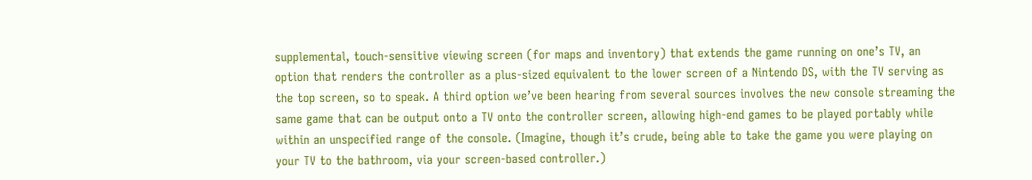supplemental, touch-sensitive viewing screen (for maps and inventory) that extends the game running on one’s TV, an option that renders the controller as a plus-sized equivalent to the lower screen of a Nintendo DS, with the TV serving as the top screen, so to speak. A third option we’ve been hearing from several sources involves the new console streaming the same game that can be output onto a TV onto the controller screen, allowing high-end games to be played portably while within an unspecified range of the console. (Imagine, though it’s crude, being able to take the game you were playing on your TV to the bathroom, via your screen-based controller.)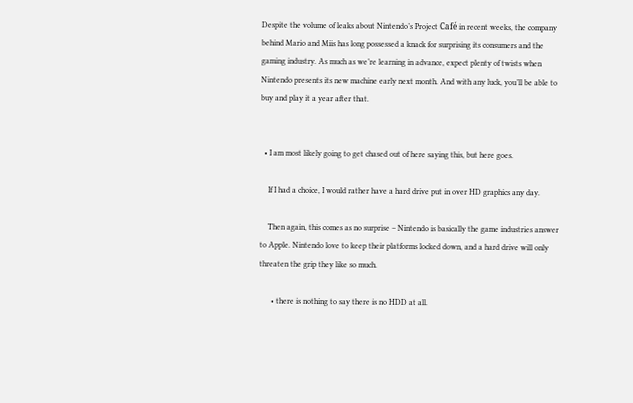Despite the volume of leaks about Nintendo’s Project Café in recent weeks, the company behind Mario and Miis has long possessed a knack for surprising its consumers and the gaming industry. As much as we’re learning in advance, expect plenty of twists when Nintendo presents its new machine early next month. And with any luck, you’ll be able to buy and play it a year after that.


  • I am most likely going to get chased out of here saying this, but here goes.

    If I had a choice, I would rather have a hard drive put in over HD graphics any day.

    Then again, this comes as no surprise – Nintendo is basically the game industries answer to Apple. Nintendo love to keep their platforms locked down, and a hard drive will only threaten the grip they like so much.

      • there is nothing to say there is no HDD at all.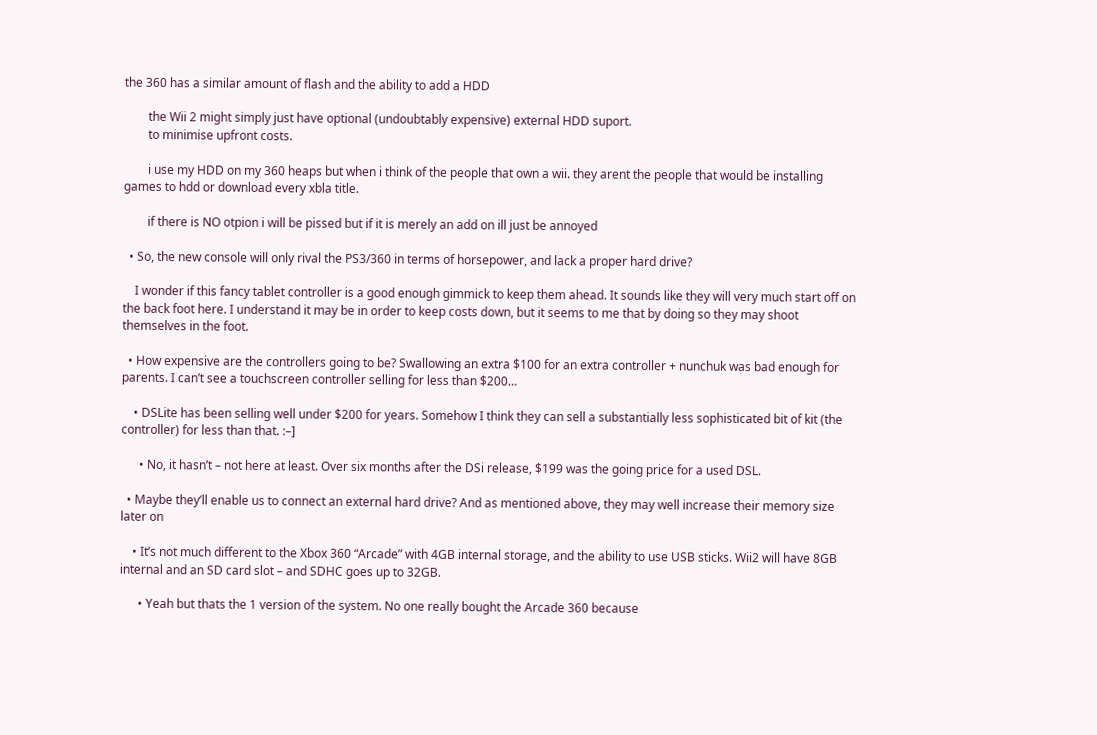the 360 has a similar amount of flash and the ability to add a HDD

        the Wii 2 might simply just have optional (undoubtably expensive) external HDD suport.
        to minimise upfront costs.

        i use my HDD on my 360 heaps but when i think of the people that own a wii. they arent the people that would be installing games to hdd or download every xbla title.

        if there is NO otpion i will be pissed but if it is merely an add on ill just be annoyed

  • So, the new console will only rival the PS3/360 in terms of horsepower, and lack a proper hard drive?

    I wonder if this fancy tablet controller is a good enough gimmick to keep them ahead. It sounds like they will very much start off on the back foot here. I understand it may be in order to keep costs down, but it seems to me that by doing so they may shoot themselves in the foot.

  • How expensive are the controllers going to be? Swallowing an extra $100 for an extra controller + nunchuk was bad enough for parents. I can’t see a touchscreen controller selling for less than $200…

    • DSLite has been selling well under $200 for years. Somehow I think they can sell a substantially less sophisticated bit of kit (the controller) for less than that. :–]

      • No, it hasn’t – not here at least. Over six months after the DSi release, $199 was the going price for a used DSL.

  • Maybe they’ll enable us to connect an external hard drive? And as mentioned above, they may well increase their memory size later on

    • It’s not much different to the Xbox 360 “Arcade” with 4GB internal storage, and the ability to use USB sticks. Wii2 will have 8GB internal and an SD card slot – and SDHC goes up to 32GB.

      • Yeah but thats the 1 version of the system. No one really bought the Arcade 360 because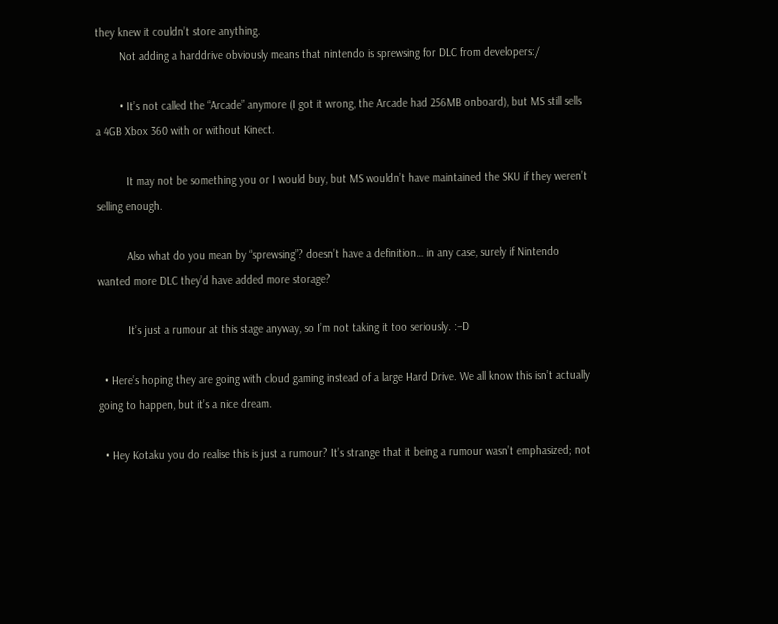they knew it couldn’t store anything.
        Not adding a harddrive obviously means that nintendo is sprewsing for DLC from developers:/

        • It’s not called the “Arcade” anymore (I got it wrong, the Arcade had 256MB onboard), but MS still sells a 4GB Xbox 360 with or without Kinect.

          It may not be something you or I would buy, but MS wouldn’t have maintained the SKU if they weren’t selling enough.

          Also what do you mean by “sprewsing”? doesn’t have a definition… in any case, surely if Nintendo wanted more DLC they’d have added more storage?

          It’s just a rumour at this stage anyway, so I’m not taking it too seriously. :–D

  • Here’s hoping they are going with cloud gaming instead of a large Hard Drive. We all know this isn’t actually going to happen, but it’s a nice dream.

  • Hey Kotaku you do realise this is just a rumour? It’s strange that it being a rumour wasn’t emphasized; not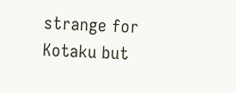strange for Kotaku but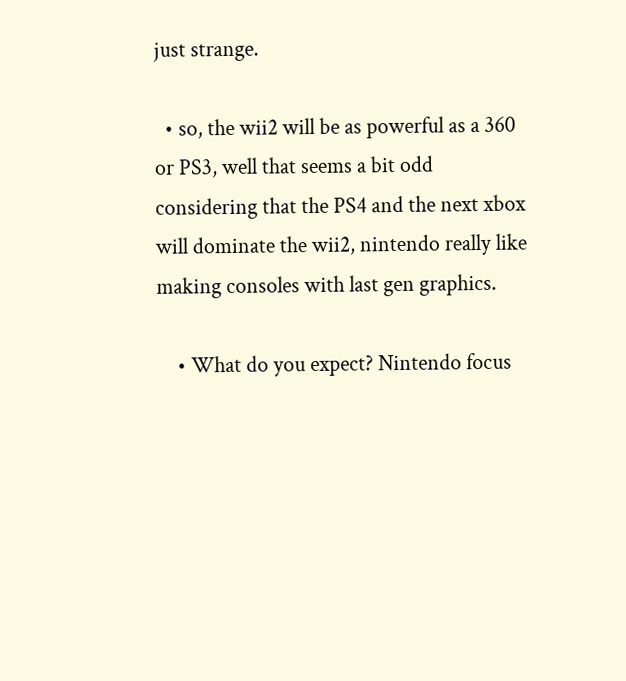just strange.

  • so, the wii2 will be as powerful as a 360 or PS3, well that seems a bit odd considering that the PS4 and the next xbox will dominate the wii2, nintendo really like making consoles with last gen graphics.

    • What do you expect? Nintendo focus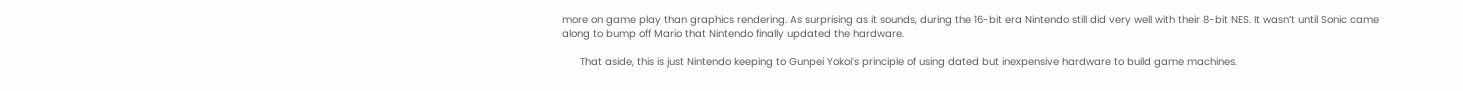more on game play than graphics rendering. As surprising as it sounds, during the 16-bit era Nintendo still did very well with their 8-bit NES. It wasn’t until Sonic came along to bump off Mario that Nintendo finally updated the hardware.

      That aside, this is just Nintendo keeping to Gunpei Yokoi’s principle of using dated but inexpensive hardware to build game machines.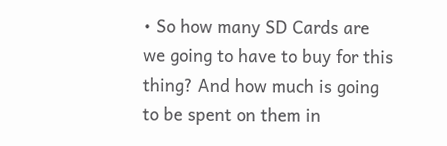• So how many SD Cards are we going to have to buy for this thing? And how much is going to be spent on them in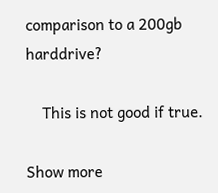comparison to a 200gb harddrive?

    This is not good if true.

Show more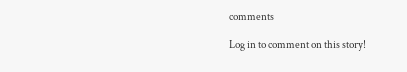comments

Log in to comment on this story!